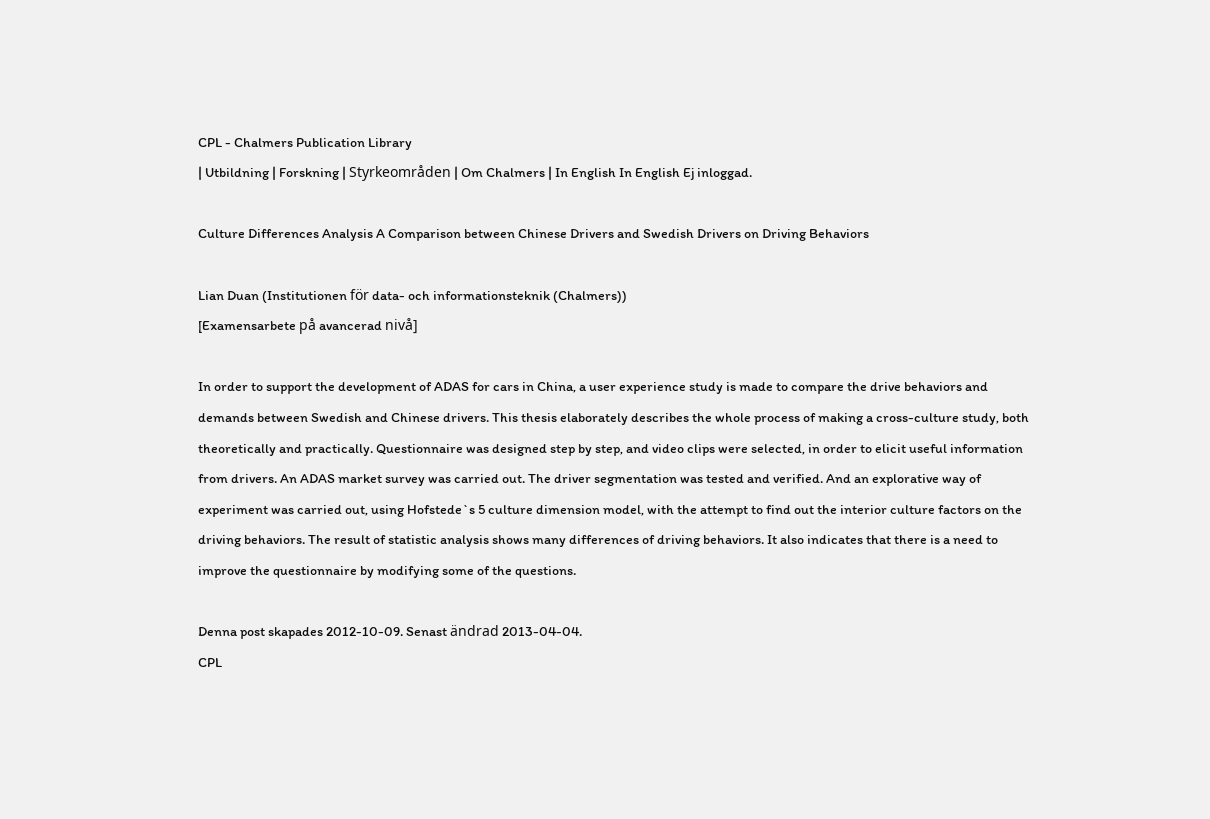CPL - Chalmers Publication Library
| Utbildning | Forskning | Styrkeområden | Om Chalmers | In English In English Ej inloggad.

Culture Differences Analysis A Comparison between Chinese Drivers and Swedish Drivers on Driving Behaviors

Lian Duan (Institutionen för data- och informationsteknik (Chalmers))
[Examensarbete på avancerad nivå]

In order to support the development of ADAS for cars in China, a user experience study is made to compare the drive behaviors and demands between Swedish and Chinese drivers. This thesis elaborately describes the whole process of making a cross-culture study, both theoretically and practically. Questionnaire was designed step by step, and video clips were selected, in order to elicit useful information from drivers. An ADAS market survey was carried out. The driver segmentation was tested and verified. And an explorative way of experiment was carried out, using Hofstede`s 5 culture dimension model, with the attempt to find out the interior culture factors on the driving behaviors. The result of statistic analysis shows many differences of driving behaviors. It also indicates that there is a need to improve the questionnaire by modifying some of the questions.

Denna post skapades 2012-10-09. Senast ändrad 2013-04-04.
CPL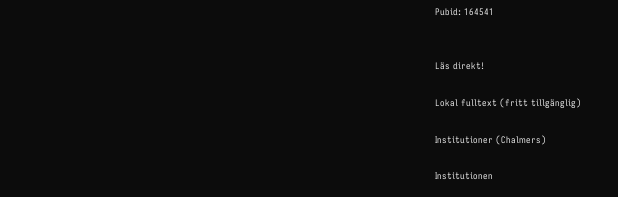Pubid: 164541


Läs direkt!

Lokal fulltext (fritt tillgänglig)

Institutioner (Chalmers)

Institutionen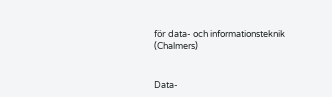för data- och informationsteknik (Chalmers)


Data-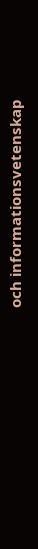och informationsvetenskap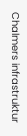Chalmers infrastruktur